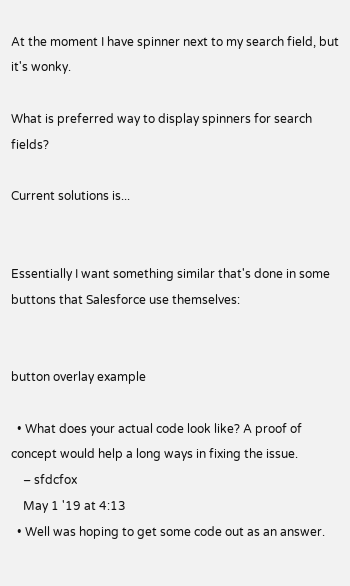At the moment I have spinner next to my search field, but it's wonky.

What is preferred way to display spinners for search fields?

Current solutions is...


Essentially I want something similar that's done in some buttons that Salesforce use themselves:


button overlay example

  • What does your actual code look like? A proof of concept would help a long ways in fixing the issue.
    – sfdcfox
    May 1 '19 at 4:13
  • Well was hoping to get some code out as an answer.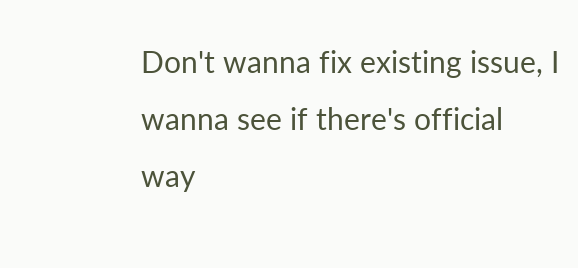Don't wanna fix existing issue, I wanna see if there's official way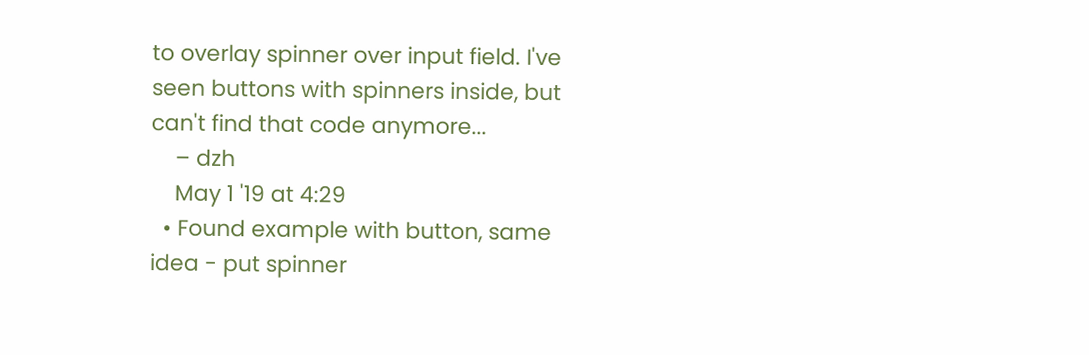to overlay spinner over input field. I've seen buttons with spinners inside, but can't find that code anymore...
    – dzh
    May 1 '19 at 4:29
  • Found example with button, same idea - put spinner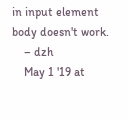in input element body doesn't work.
    – dzh
    May 1 '19 at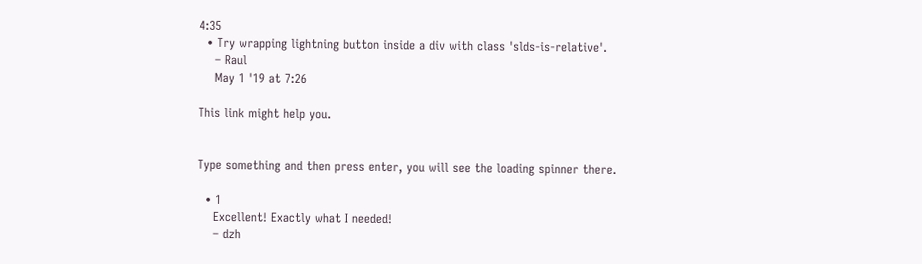4:35
  • Try wrapping lightning button inside a div with class 'slds-is-relative'.
    – Raul
    May 1 '19 at 7:26

This link might help you.


Type something and then press enter, you will see the loading spinner there.

  • 1
    Excellent! Exactly what I needed!
    – dzh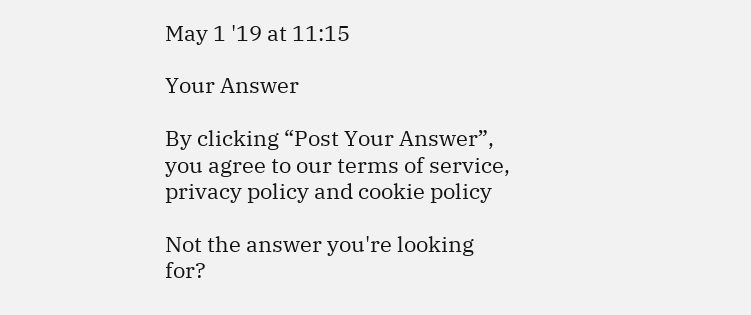May 1 '19 at 11:15

Your Answer

By clicking “Post Your Answer”, you agree to our terms of service, privacy policy and cookie policy

Not the answer you're looking for?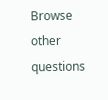Browse other questions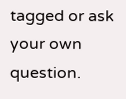tagged or ask your own question.